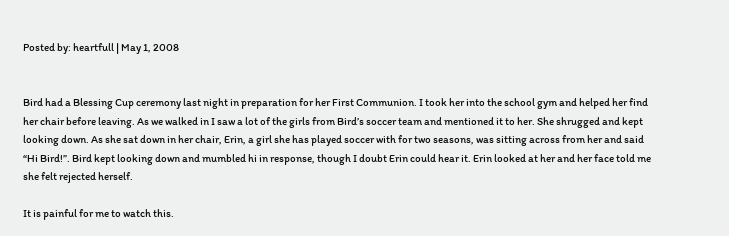Posted by: heartfull | May 1, 2008


Bird had a Blessing Cup ceremony last night in preparation for her First Communion. I took her into the school gym and helped her find her chair before leaving. As we walked in I saw a lot of the girls from Bird’s soccer team and mentioned it to her. She shrugged and kept looking down. As she sat down in her chair, Erin, a girl she has played soccer with for two seasons, was sitting across from her and said “Hi Bird!”. Bird kept looking down and mumbled hi in response, though I doubt Erin could hear it. Erin looked at her and her face told me she felt rejected herself.

It is painful for me to watch this.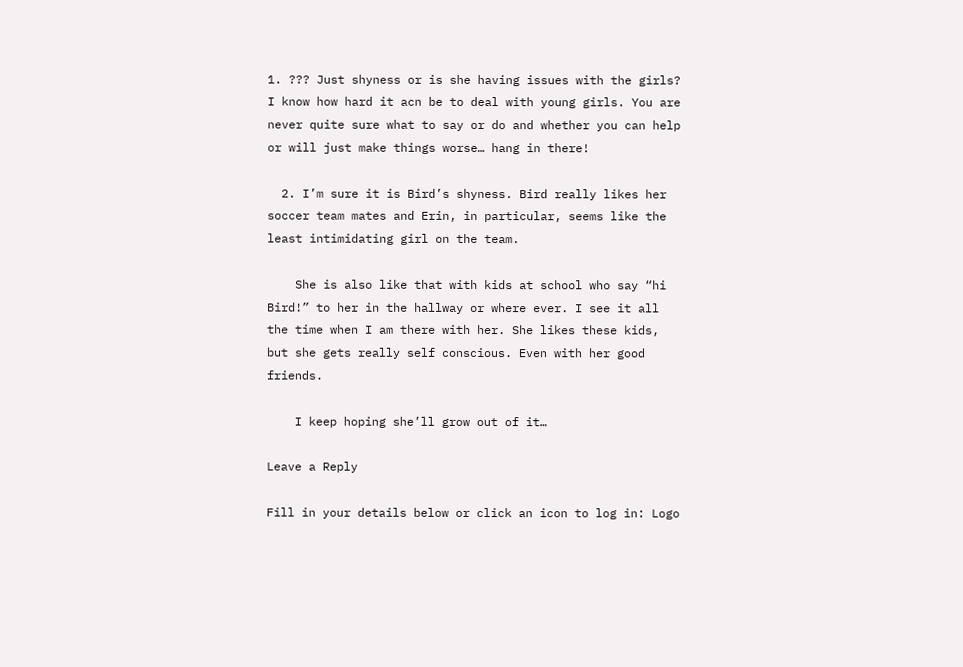1. ??? Just shyness or is she having issues with the girls? I know how hard it acn be to deal with young girls. You are never quite sure what to say or do and whether you can help or will just make things worse… hang in there!

  2. I’m sure it is Bird’s shyness. Bird really likes her soccer team mates and Erin, in particular, seems like the least intimidating girl on the team.

    She is also like that with kids at school who say “hi Bird!” to her in the hallway or where ever. I see it all the time when I am there with her. She likes these kids, but she gets really self conscious. Even with her good friends.

    I keep hoping she’ll grow out of it…

Leave a Reply

Fill in your details below or click an icon to log in: Logo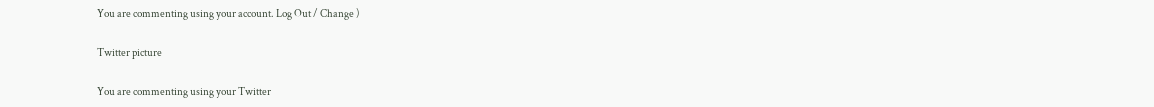You are commenting using your account. Log Out / Change )

Twitter picture

You are commenting using your Twitter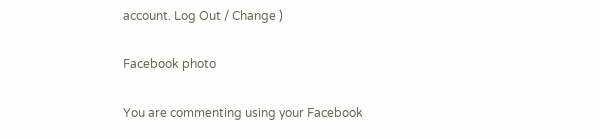account. Log Out / Change )

Facebook photo

You are commenting using your Facebook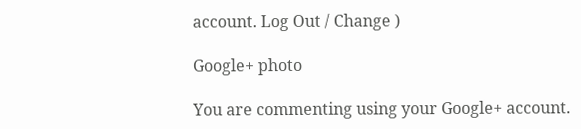account. Log Out / Change )

Google+ photo

You are commenting using your Google+ account.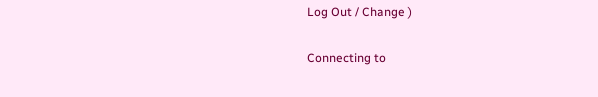Log Out / Change )

Connecting to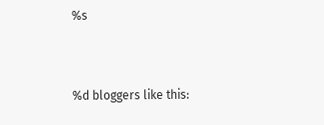%s


%d bloggers like this: